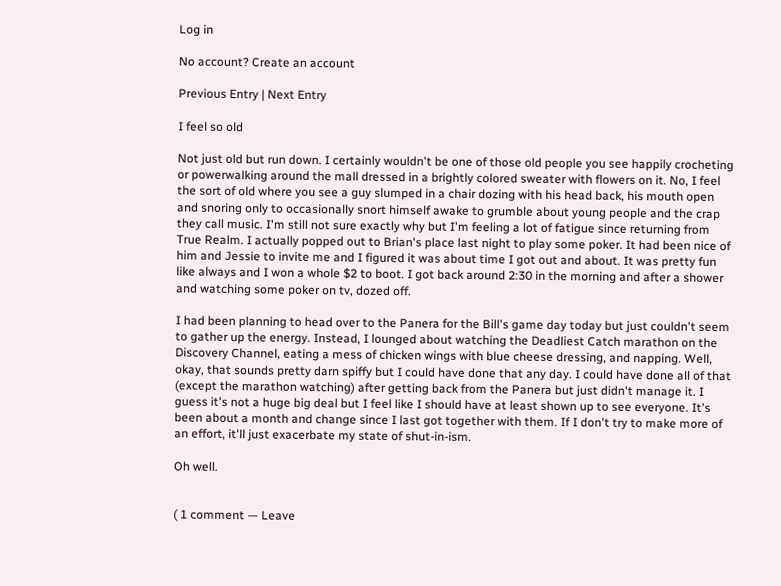Log in

No account? Create an account

Previous Entry | Next Entry

I feel so old

Not just old but run down. I certainly wouldn't be one of those old people you see happily crocheting or powerwalking around the mall dressed in a brightly colored sweater with flowers on it. No, I feel the sort of old where you see a guy slumped in a chair dozing with his head back, his mouth open and snoring only to occasionally snort himself awake to grumble about young people and the crap they call music. I'm still not sure exactly why but I'm feeling a lot of fatigue since returning from True Realm. I actually popped out to Brian's place last night to play some poker. It had been nice of him and Jessie to invite me and I figured it was about time I got out and about. It was pretty fun like always and I won a whole $2 to boot. I got back around 2:30 in the morning and after a shower and watching some poker on tv, dozed off.

I had been planning to head over to the Panera for the Bill's game day today but just couldn't seem to gather up the energy. Instead, I lounged about watching the Deadliest Catch marathon on the Discovery Channel, eating a mess of chicken wings with blue cheese dressing, and napping. Well, okay, that sounds pretty darn spiffy but I could have done that any day. I could have done all of that (except the marathon watching) after getting back from the Panera but just didn't manage it. I guess it's not a huge big deal but I feel like I should have at least shown up to see everyone. It's been about a month and change since I last got together with them. If I don't try to make more of an effort, it'll just exacerbate my state of shut-in-ism.

Oh well.


( 1 comment — Leave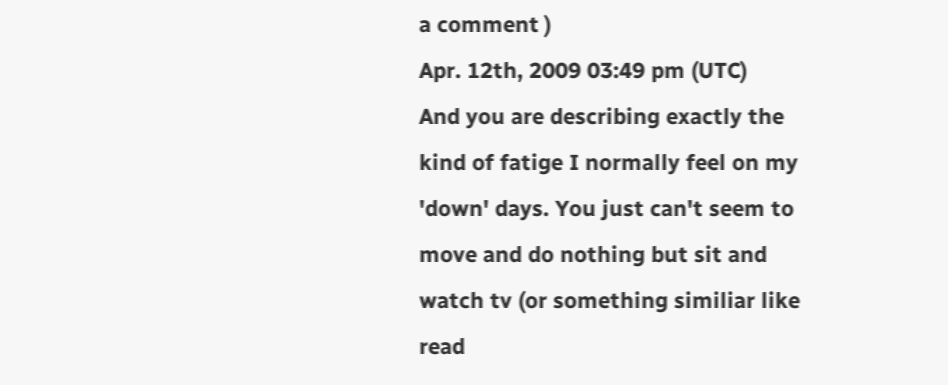a comment )
Apr. 12th, 2009 03:49 pm (UTC)
And you are describing exactly the kind of fatige I normally feel on my 'down' days. You just can't seem to move and do nothing but sit and watch tv (or something similiar like read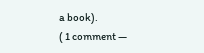a book).
( 1 comment —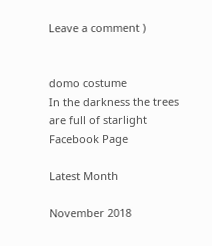Leave a comment )


domo costume
In the darkness the trees are full of starlight
Facebook Page

Latest Month

November 2018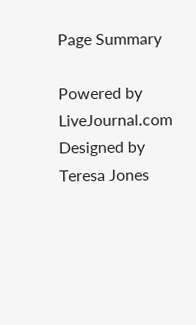Page Summary

Powered by LiveJournal.com
Designed by Teresa Jones